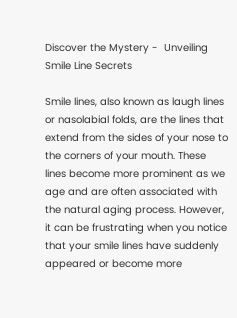Discover the Mystery -  Unveiling Smile Line Secrets

Smile lines, also known as laugh lines or nasolabial folds, are the lines that extend from the sides of your nose to the corners of your mouth. These lines become more prominent as we age and are often associated with the natural aging process. However, it can be frustrating when you notice that your smile lines have suddenly appeared or become more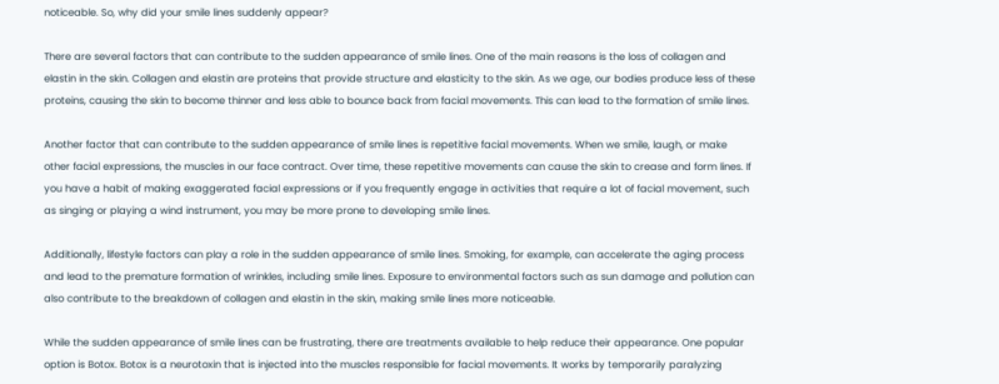noticeable. So, why did your smile lines suddenly appear?

There are several factors that can contribute to the sudden appearance of smile lines. One of the main reasons is the loss of collagen and elastin in the skin. Collagen and elastin are proteins that provide structure and elasticity to the skin. As we age, our bodies produce less of these proteins, causing the skin to become thinner and less able to bounce back from facial movements. This can lead to the formation of smile lines.

Another factor that can contribute to the sudden appearance of smile lines is repetitive facial movements. When we smile, laugh, or make other facial expressions, the muscles in our face contract. Over time, these repetitive movements can cause the skin to crease and form lines. If you have a habit of making exaggerated facial expressions or if you frequently engage in activities that require a lot of facial movement, such as singing or playing a wind instrument, you may be more prone to developing smile lines.

Additionally, lifestyle factors can play a role in the sudden appearance of smile lines. Smoking, for example, can accelerate the aging process and lead to the premature formation of wrinkles, including smile lines. Exposure to environmental factors such as sun damage and pollution can also contribute to the breakdown of collagen and elastin in the skin, making smile lines more noticeable.

While the sudden appearance of smile lines can be frustrating, there are treatments available to help reduce their appearance. One popular option is Botox. Botox is a neurotoxin that is injected into the muscles responsible for facial movements. It works by temporarily paralyzing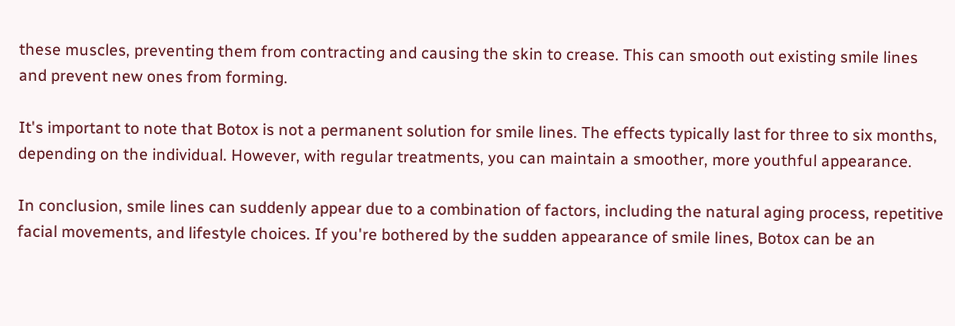these muscles, preventing them from contracting and causing the skin to crease. This can smooth out existing smile lines and prevent new ones from forming.

It's important to note that Botox is not a permanent solution for smile lines. The effects typically last for three to six months, depending on the individual. However, with regular treatments, you can maintain a smoother, more youthful appearance.

In conclusion, smile lines can suddenly appear due to a combination of factors, including the natural aging process, repetitive facial movements, and lifestyle choices. If you're bothered by the sudden appearance of smile lines, Botox can be an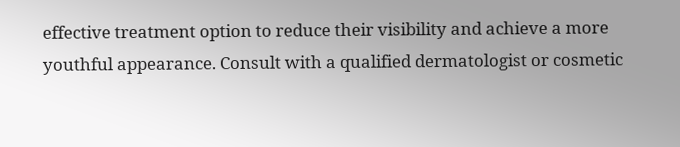effective treatment option to reduce their visibility and achieve a more youthful appearance. Consult with a qualified dermatologist or cosmetic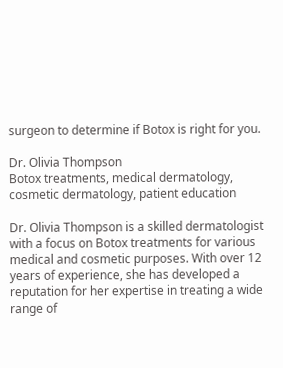surgeon to determine if Botox is right for you.

Dr. Olivia Thompson
Botox treatments, medical dermatology, cosmetic dermatology, patient education

Dr. Olivia Thompson is a skilled dermatologist with a focus on Botox treatments for various medical and cosmetic purposes. With over 12 years of experience, she has developed a reputation for her expertise in treating a wide range of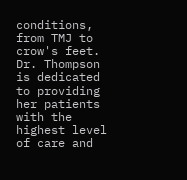conditions, from TMJ to crow's feet. Dr. Thompson is dedicated to providing her patients with the highest level of care and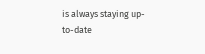is always staying up-to-date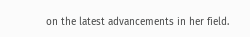on the latest advancements in her field.